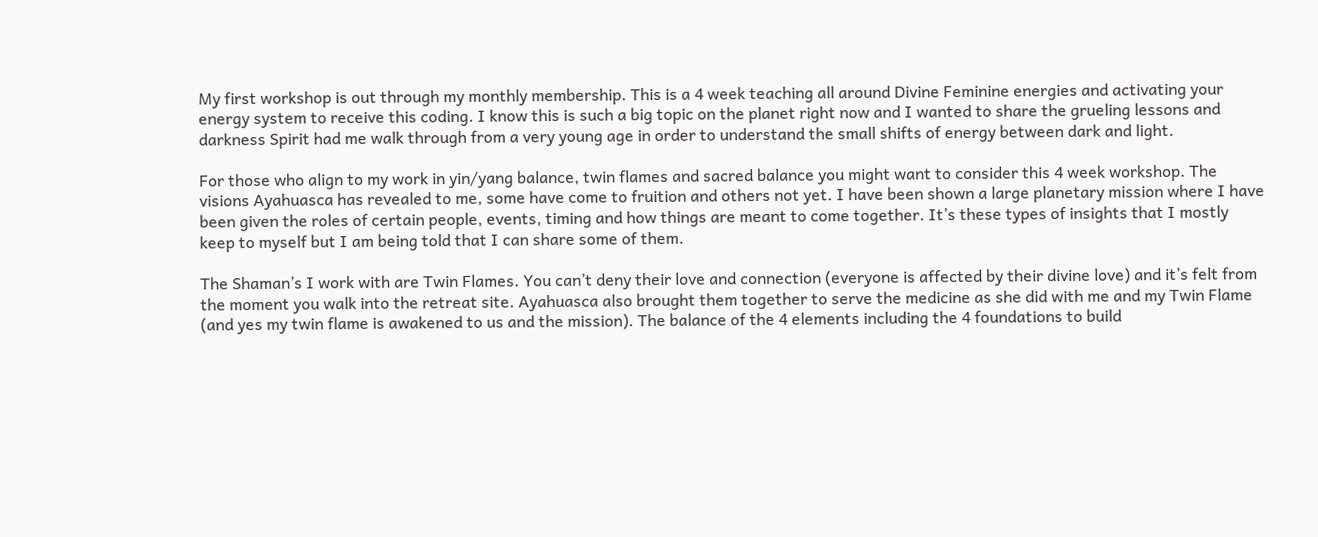My first workshop is out through my monthly membership. This is a 4 week teaching all around Divine Feminine energies and activating your energy system to receive this coding. I know this is such a big topic on the planet right now and I wanted to share the grueling lessons and darkness Spirit had me walk through from a very young age in order to understand the small shifts of energy between dark and light.

For those who align to my work in yin/yang balance, twin flames and sacred balance you might want to consider this 4 week workshop. The visions Ayahuasca has revealed to me, some have come to fruition and others not yet. I have been shown a large planetary mission where I have been given the roles of certain people, events, timing and how things are meant to come together. It’s these types of insights that I mostly keep to myself but I am being told that I can share some of them.

The Shaman’s I work with are Twin Flames. You can’t deny their love and connection (everyone is affected by their divine love) and it’s felt from the moment you walk into the retreat site. Ayahuasca also brought them together to serve the medicine as she did with me and my Twin Flame (and yes my twin flame is awakened to us and the mission). The balance of the 4 elements including the 4 foundations to build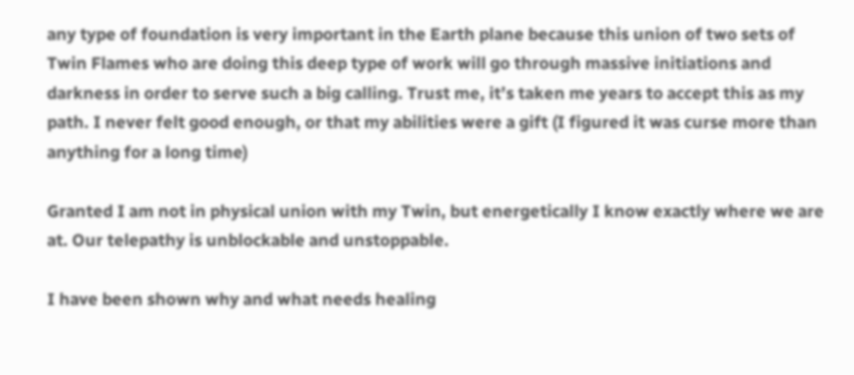any type of foundation is very important in the Earth plane because this union of two sets of Twin Flames who are doing this deep type of work will go through massive initiations and darkness in order to serve such a big calling. Trust me, it’s taken me years to accept this as my path. I never felt good enough, or that my abilities were a gift (I figured it was curse more than anything for a long time)

Granted I am not in physical union with my Twin, but energetically I know exactly where we are at. Our telepathy is unblockable and unstoppable.

I have been shown why and what needs healing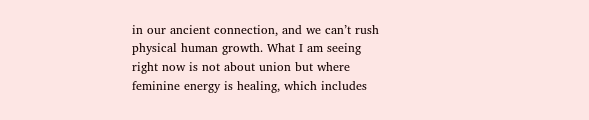in our ancient connection, and we can’t rush physical human growth. What I am seeing right now is not about union but where feminine energy is healing, which includes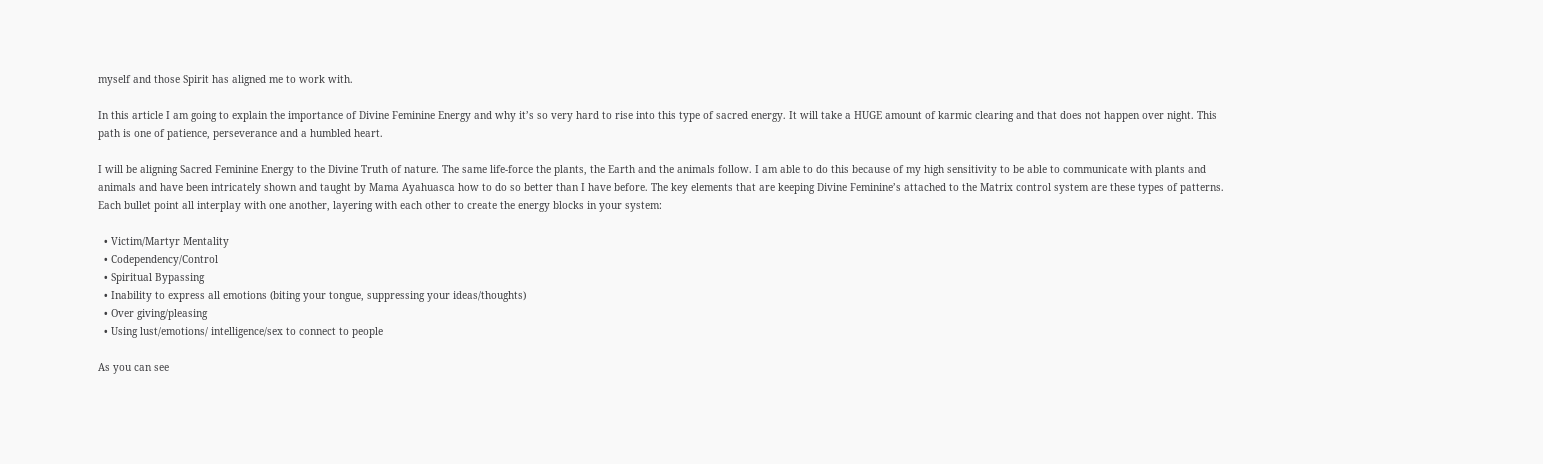myself and those Spirit has aligned me to work with.

In this article I am going to explain the importance of Divine Feminine Energy and why it’s so very hard to rise into this type of sacred energy. It will take a HUGE amount of karmic clearing and that does not happen over night. This path is one of patience, perseverance and a humbled heart.

I will be aligning Sacred Feminine Energy to the Divine Truth of nature. The same life-force the plants, the Earth and the animals follow. I am able to do this because of my high sensitivity to be able to communicate with plants and animals and have been intricately shown and taught by Mama Ayahuasca how to do so better than I have before. The key elements that are keeping Divine Feminine’s attached to the Matrix control system are these types of patterns. Each bullet point all interplay with one another, layering with each other to create the energy blocks in your system:

  • Victim/Martyr Mentality
  • Codependency/Control
  • Spiritual Bypassing
  • Inability to express all emotions (biting your tongue, suppressing your ideas/thoughts)
  • Over giving/pleasing
  • Using lust/emotions/ intelligence/sex to connect to people

As you can see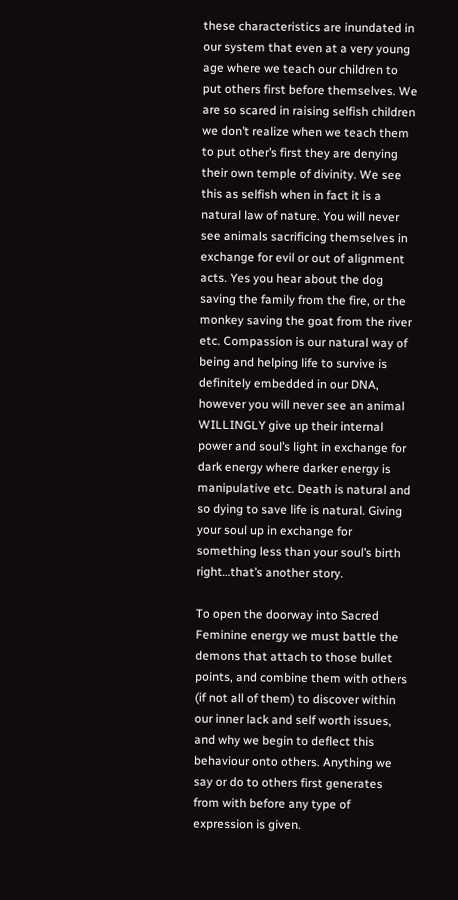these characteristics are inundated in our system that even at a very young age where we teach our children to put others first before themselves. We are so scared in raising selfish children we don’t realize when we teach them to put other’s first they are denying their own temple of divinity. We see this as selfish when in fact it is a natural law of nature. You will never see animals sacrificing themselves in exchange for evil or out of alignment acts. Yes you hear about the dog saving the family from the fire, or the monkey saving the goat from the river etc. Compassion is our natural way of being and helping life to survive is definitely embedded in our DNA, however you will never see an animal WILLINGLY give up their internal power and soul’s light in exchange for dark energy where darker energy is manipulative etc. Death is natural and so dying to save life is natural. Giving your soul up in exchange for something less than your soul’s birth right…that’s another story.

To open the doorway into Sacred Feminine energy we must battle the demons that attach to those bullet points, and combine them with others (if not all of them) to discover within our inner lack and self worth issues, and why we begin to deflect this behaviour onto others. Anything we say or do to others first generates from with before any type of expression is given.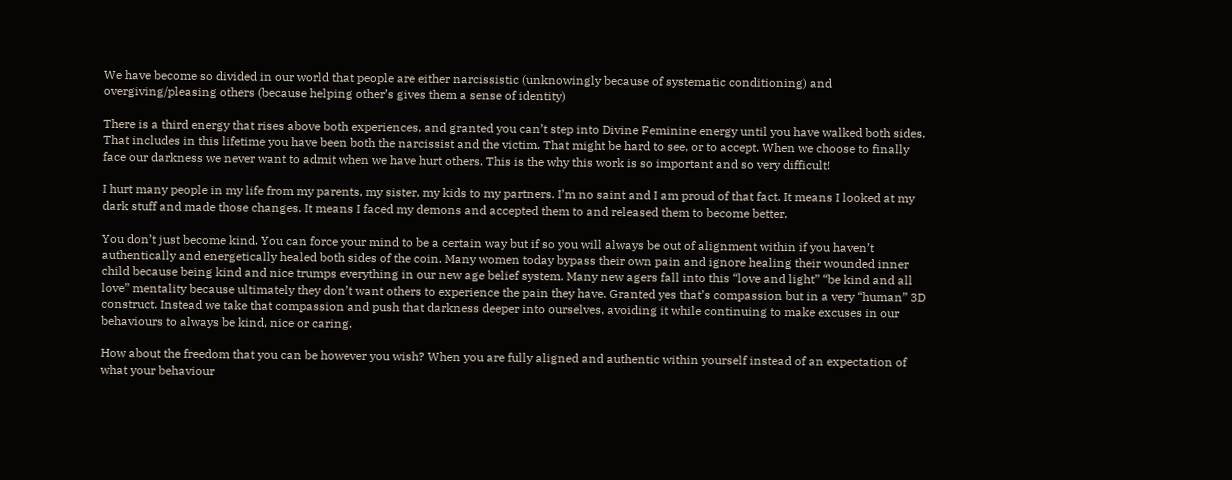We have become so divided in our world that people are either narcissistic (unknowingly because of systematic conditioning) and overgiving/pleasing others (because helping other’s gives them a sense of identity)

There is a third energy that rises above both experiences, and granted you can’t step into Divine Feminine energy until you have walked both sides. That includes in this lifetime you have been both the narcissist and the victim. That might be hard to see, or to accept. When we choose to finally face our darkness we never want to admit when we have hurt others. This is the why this work is so important and so very difficult!

I hurt many people in my life from my parents, my sister, my kids to my partners. I’m no saint and I am proud of that fact. It means I looked at my dark stuff and made those changes. It means I faced my demons and accepted them to and released them to become better.

You don’t just become kind. You can force your mind to be a certain way but if so you will always be out of alignment within if you haven’t authentically and energetically healed both sides of the coin. Many women today bypass their own pain and ignore healing their wounded inner child because being kind and nice trumps everything in our new age belief system. Many new agers fall into this “love and light” “be kind and all love” mentality because ultimately they don’t want others to experience the pain they have. Granted yes that’s compassion but in a very “human” 3D construct. Instead we take that compassion and push that darkness deeper into ourselves, avoiding it while continuing to make excuses in our behaviours to always be kind, nice or caring.

How about the freedom that you can be however you wish? When you are fully aligned and authentic within yourself instead of an expectation of what your behaviour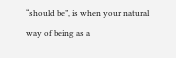“should be”, is when your natural way of being as a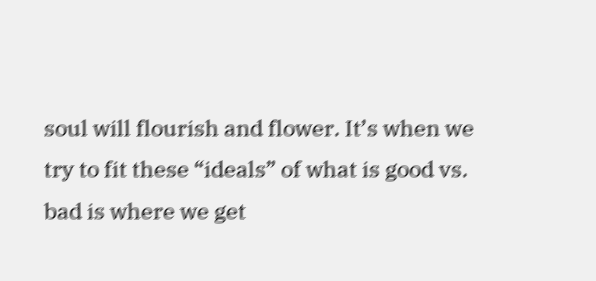soul will flourish and flower. It’s when we try to fit these “ideals” of what is good vs. bad is where we get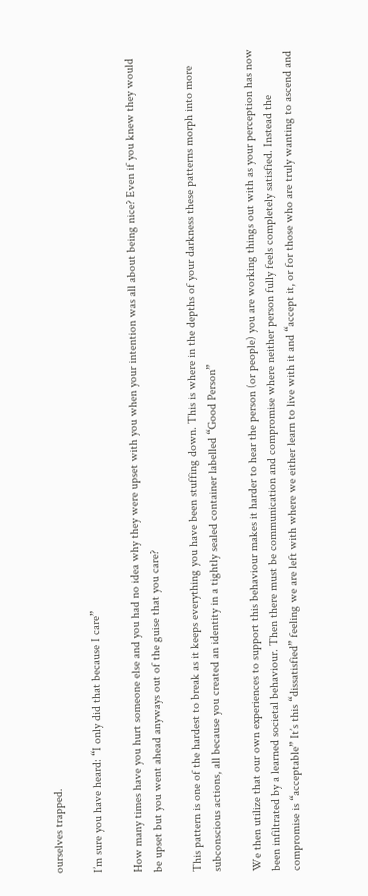ourselves trapped.

I’m sure you have heard: “I only did that because I care”

How many times have you hurt someone else and you had no idea why they were upset with you when your intention was all about being nice? Even if you knew they would be upset but you went ahead anyways out of the guise that you care?

This pattern is one of the hardest to break as it keeps everything you have been stuffing down. This is where in the depths of your darkness these patterns morph into more subconscious actions, all because you created an identity in a tightly sealed container labelled “Good Person”

We then utilize that our own experiences to support this behaviour makes it harder to hear the person (or people) you are working things out with as your perception has now been infiltrated by a learned societal behaviour. Then there must be communication and compromise where neither person fully feels completely satisfied. Instead the compromise is “acceptable” It’s this “dissatisfied” feeling we are left with where we either learn to live with it and “accept it, or for those who are truly wanting to ascend and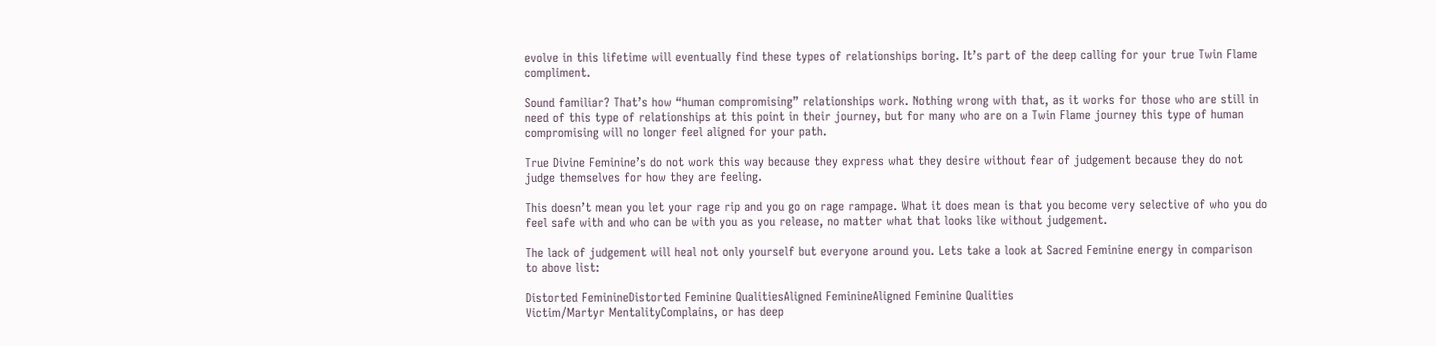evolve in this lifetime will eventually find these types of relationships boring. It’s part of the deep calling for your true Twin Flame compliment.

Sound familiar? That’s how “human compromising” relationships work. Nothing wrong with that, as it works for those who are still in need of this type of relationships at this point in their journey, but for many who are on a Twin Flame journey this type of human compromising will no longer feel aligned for your path.

True Divine Feminine’s do not work this way because they express what they desire without fear of judgement because they do not judge themselves for how they are feeling.

This doesn’t mean you let your rage rip and you go on rage rampage. What it does mean is that you become very selective of who you do feel safe with and who can be with you as you release, no matter what that looks like without judgement.

The lack of judgement will heal not only yourself but everyone around you. Lets take a look at Sacred Feminine energy in comparison to above list:

Distorted FeminineDistorted Feminine QualitiesAligned FeminineAligned Feminine Qualities
Victim/Martyr MentalityComplains, or has deep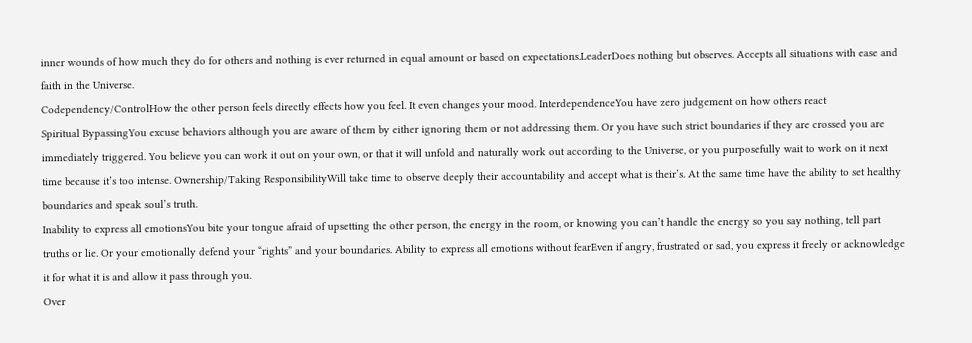inner wounds of how much they do for others and nothing is ever returned in equal amount or based on expectations.LeaderDoes nothing but observes. Accepts all situations with ease and faith in the Universe.
Codependency/ControlHow the other person feels directly effects how you feel. It even changes your mood. InterdependenceYou have zero judgement on how others react
Spiritual BypassingYou excuse behaviors although you are aware of them by either ignoring them or not addressing them. Or you have such strict boundaries if they are crossed you are immediately triggered. You believe you can work it out on your own, or that it will unfold and naturally work out according to the Universe, or you purposefully wait to work on it next time because it’s too intense. Ownership/Taking ResponsibilityWill take time to observe deeply their accountability and accept what is their’s. At the same time have the ability to set healthy boundaries and speak soul’s truth.
Inability to express all emotionsYou bite your tongue afraid of upsetting the other person, the energy in the room, or knowing you can’t handle the energy so you say nothing, tell part truths or lie. Or your emotionally defend your “rights” and your boundaries. Ability to express all emotions without fearEven if angry, frustrated or sad, you express it freely or acknowledge it for what it is and allow it pass through you.
Over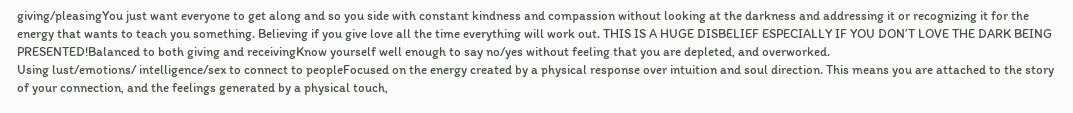giving/pleasingYou just want everyone to get along and so you side with constant kindness and compassion without looking at the darkness and addressing it or recognizing it for the energy that wants to teach you something. Believing if you give love all the time everything will work out. THIS IS A HUGE DISBELIEF ESPECIALLY IF YOU DON’T LOVE THE DARK BEING PRESENTED!Balanced to both giving and receivingKnow yourself well enough to say no/yes without feeling that you are depleted, and overworked.
Using lust/emotions/ intelligence/sex to connect to peopleFocused on the energy created by a physical response over intuition and soul direction. This means you are attached to the story of your connection, and the feelings generated by a physical touch,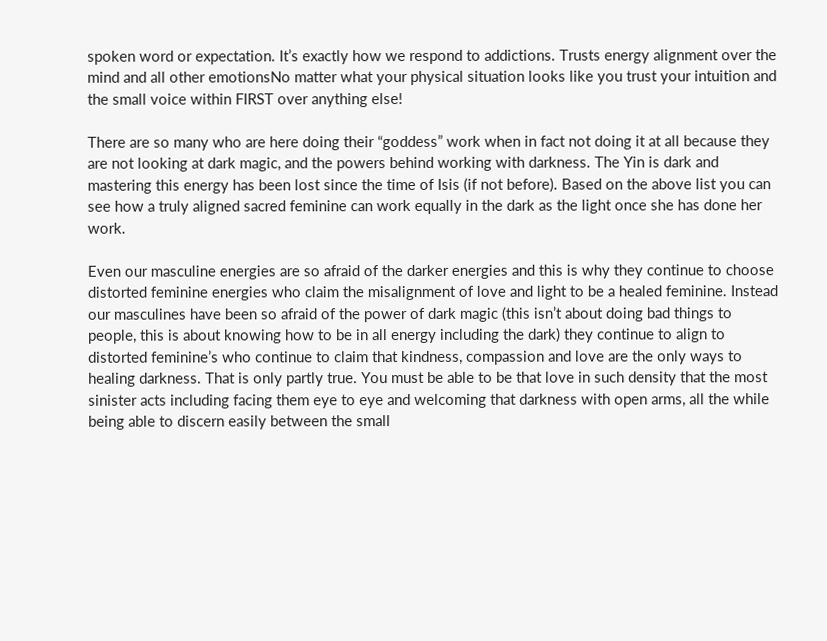spoken word or expectation. It’s exactly how we respond to addictions. Trusts energy alignment over the mind and all other emotionsNo matter what your physical situation looks like you trust your intuition and the small voice within FIRST over anything else!

There are so many who are here doing their “goddess” work when in fact not doing it at all because they are not looking at dark magic, and the powers behind working with darkness. The Yin is dark and mastering this energy has been lost since the time of Isis (if not before). Based on the above list you can see how a truly aligned sacred feminine can work equally in the dark as the light once she has done her work.

Even our masculine energies are so afraid of the darker energies and this is why they continue to choose distorted feminine energies who claim the misalignment of love and light to be a healed feminine. Instead our masculines have been so afraid of the power of dark magic (this isn’t about doing bad things to people, this is about knowing how to be in all energy including the dark) they continue to align to distorted feminine’s who continue to claim that kindness, compassion and love are the only ways to healing darkness. That is only partly true. You must be able to be that love in such density that the most sinister acts including facing them eye to eye and welcoming that darkness with open arms, all the while being able to discern easily between the small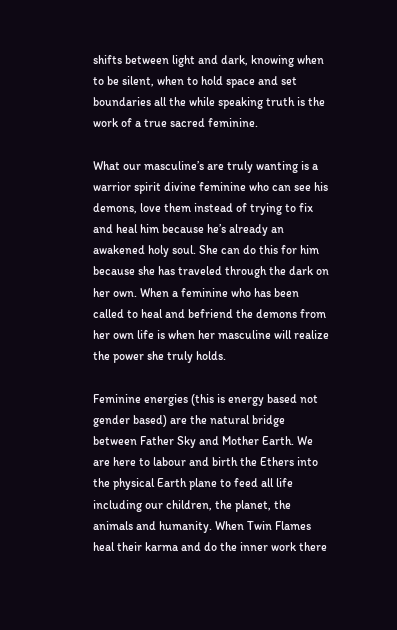shifts between light and dark, knowing when to be silent, when to hold space and set boundaries all the while speaking truth is the work of a true sacred feminine.

What our masculine’s are truly wanting is a warrior spirit divine feminine who can see his demons, love them instead of trying to fix and heal him because he’s already an awakened holy soul. She can do this for him because she has traveled through the dark on her own. When a feminine who has been called to heal and befriend the demons from her own life is when her masculine will realize the power she truly holds.

Feminine energies (this is energy based not gender based) are the natural bridge between Father Sky and Mother Earth. We are here to labour and birth the Ethers into the physical Earth plane to feed all life including our children, the planet, the animals and humanity. When Twin Flames heal their karma and do the inner work there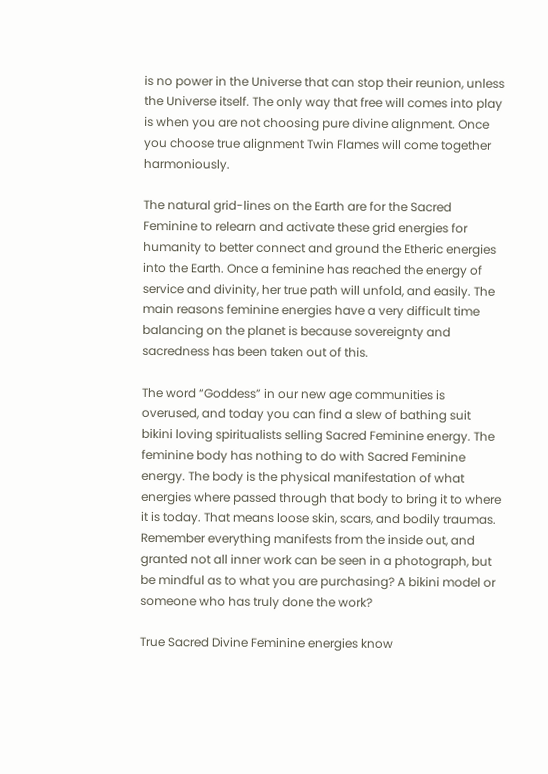is no power in the Universe that can stop their reunion, unless the Universe itself. The only way that free will comes into play is when you are not choosing pure divine alignment. Once you choose true alignment Twin Flames will come together harmoniously.

The natural grid-lines on the Earth are for the Sacred Feminine to relearn and activate these grid energies for humanity to better connect and ground the Etheric energies into the Earth. Once a feminine has reached the energy of service and divinity, her true path will unfold, and easily. The main reasons feminine energies have a very difficult time balancing on the planet is because sovereignty and sacredness has been taken out of this.

The word “Goddess” in our new age communities is overused, and today you can find a slew of bathing suit bikini loving spiritualists selling Sacred Feminine energy. The feminine body has nothing to do with Sacred Feminine energy. The body is the physical manifestation of what energies where passed through that body to bring it to where it is today. That means loose skin, scars, and bodily traumas. Remember everything manifests from the inside out, and granted not all inner work can be seen in a photograph, but be mindful as to what you are purchasing? A bikini model or someone who has truly done the work?

True Sacred Divine Feminine energies know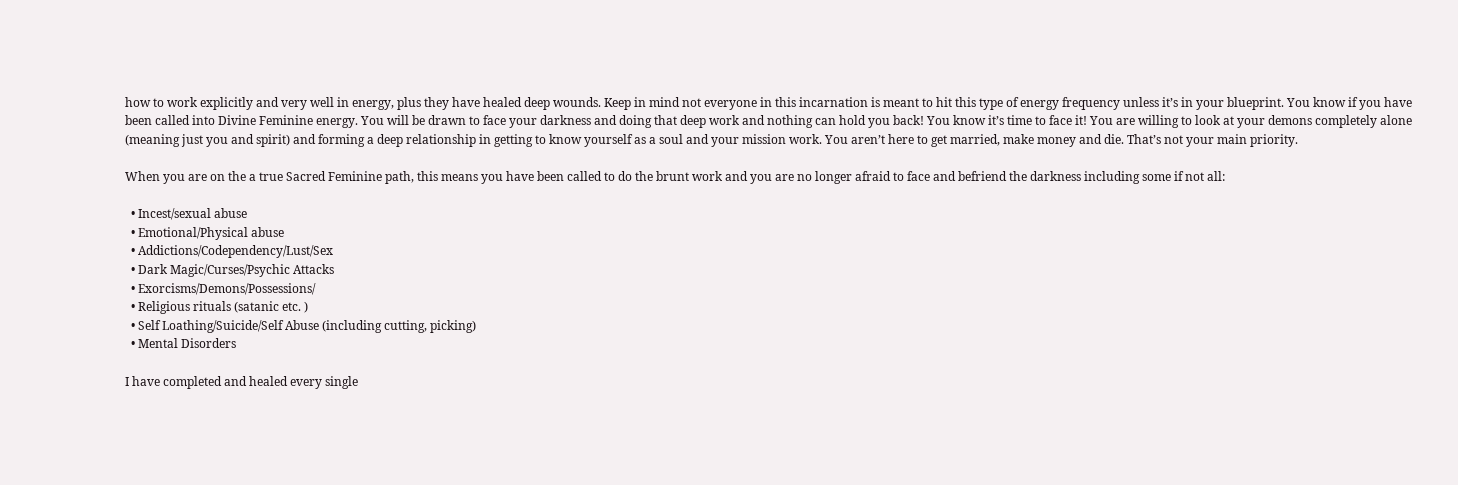how to work explicitly and very well in energy, plus they have healed deep wounds. Keep in mind not everyone in this incarnation is meant to hit this type of energy frequency unless it’s in your blueprint. You know if you have been called into Divine Feminine energy. You will be drawn to face your darkness and doing that deep work and nothing can hold you back! You know it’s time to face it! You are willing to look at your demons completely alone (meaning just you and spirit) and forming a deep relationship in getting to know yourself as a soul and your mission work. You aren’t here to get married, make money and die. That’s not your main priority.

When you are on the a true Sacred Feminine path, this means you have been called to do the brunt work and you are no longer afraid to face and befriend the darkness including some if not all:

  • Incest/sexual abuse
  • Emotional/Physical abuse
  • Addictions/Codependency/Lust/Sex
  • Dark Magic/Curses/Psychic Attacks
  • Exorcisms/Demons/Possessions/
  • Religious rituals (satanic etc. )
  • Self Loathing/Suicide/Self Abuse (including cutting, picking)
  • Mental Disorders

I have completed and healed every single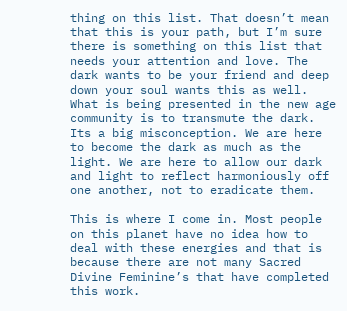thing on this list. That doesn’t mean that this is your path, but I’m sure there is something on this list that needs your attention and love. The dark wants to be your friend and deep down your soul wants this as well. What is being presented in the new age community is to transmute the dark. Its a big misconception. We are here to become the dark as much as the light. We are here to allow our dark and light to reflect harmoniously off one another, not to eradicate them.

This is where I come in. Most people on this planet have no idea how to deal with these energies and that is because there are not many Sacred Divine Feminine’s that have completed this work.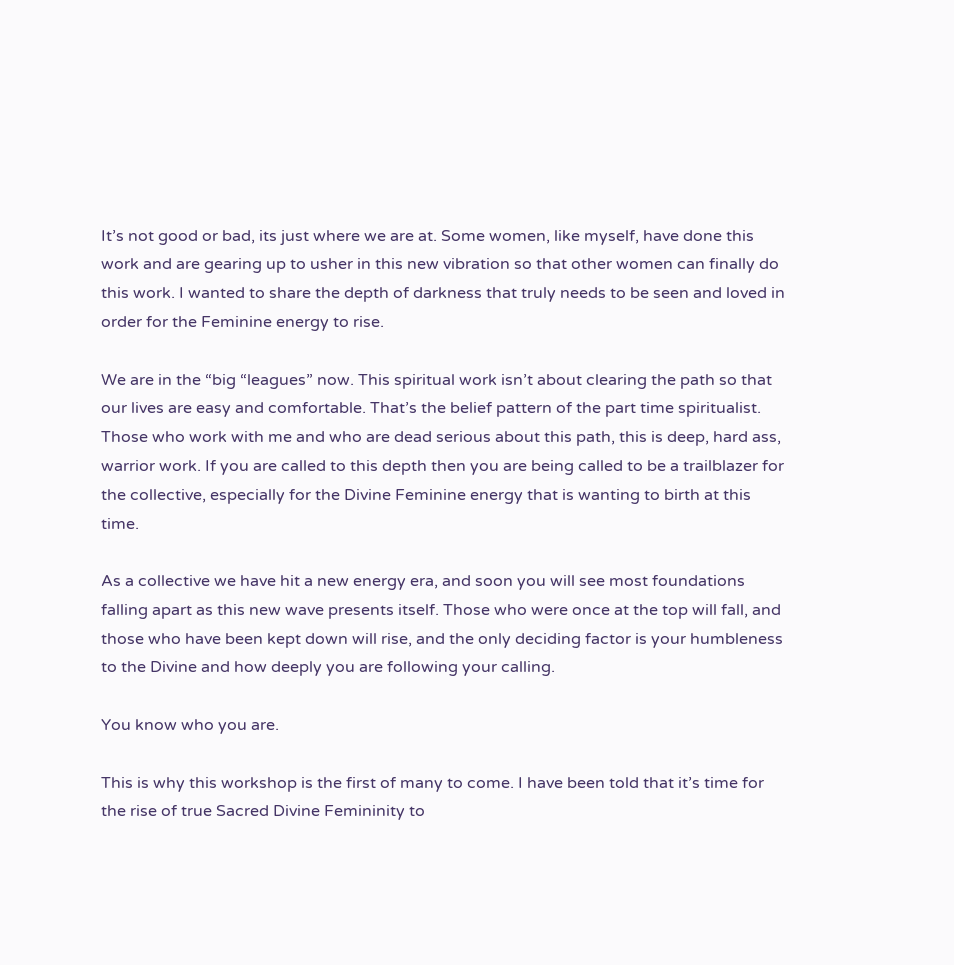It’s not good or bad, its just where we are at. Some women, like myself, have done this work and are gearing up to usher in this new vibration so that other women can finally do this work. I wanted to share the depth of darkness that truly needs to be seen and loved in order for the Feminine energy to rise.

We are in the “big “leagues” now. This spiritual work isn’t about clearing the path so that our lives are easy and comfortable. That’s the belief pattern of the part time spiritualist. Those who work with me and who are dead serious about this path, this is deep, hard ass, warrior work. If you are called to this depth then you are being called to be a trailblazer for the collective, especially for the Divine Feminine energy that is wanting to birth at this time.

As a collective we have hit a new energy era, and soon you will see most foundations falling apart as this new wave presents itself. Those who were once at the top will fall, and those who have been kept down will rise, and the only deciding factor is your humbleness to the Divine and how deeply you are following your calling.

You know who you are.

This is why this workshop is the first of many to come. I have been told that it’s time for the rise of true Sacred Divine Femininity to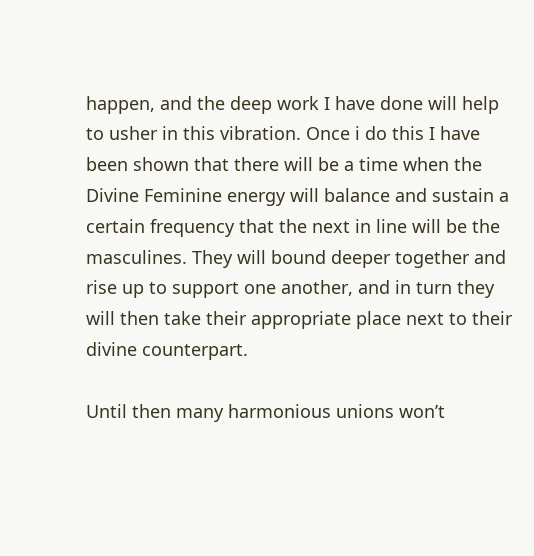happen, and the deep work I have done will help to usher in this vibration. Once i do this I have been shown that there will be a time when the Divine Feminine energy will balance and sustain a certain frequency that the next in line will be the masculines. They will bound deeper together and rise up to support one another, and in turn they will then take their appropriate place next to their divine counterpart.

Until then many harmonious unions won’t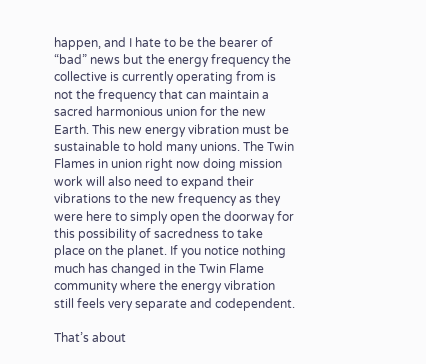happen, and I hate to be the bearer of “bad” news but the energy frequency the collective is currently operating from is not the frequency that can maintain a sacred harmonious union for the new Earth. This new energy vibration must be sustainable to hold many unions. The Twin Flames in union right now doing mission work will also need to expand their vibrations to the new frequency as they were here to simply open the doorway for this possibility of sacredness to take place on the planet. If you notice nothing much has changed in the Twin Flame community where the energy vibration still feels very separate and codependent.

That’s about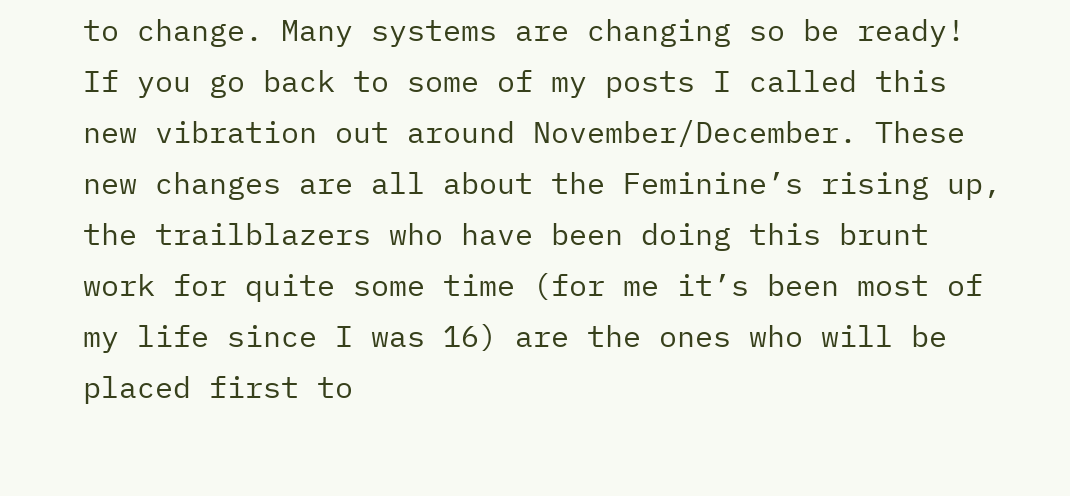to change. Many systems are changing so be ready! If you go back to some of my posts I called this new vibration out around November/December. These new changes are all about the Feminine’s rising up, the trailblazers who have been doing this brunt work for quite some time (for me it’s been most of my life since I was 16) are the ones who will be placed first to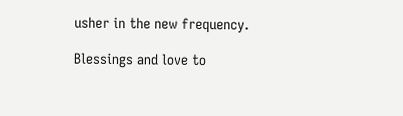usher in the new frequency.

Blessings and love to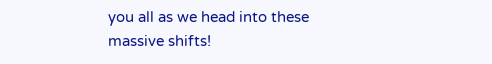you all as we head into these massive shifts!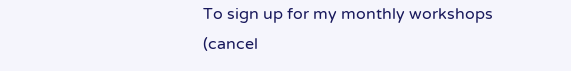To sign up for my monthly workshops (cancel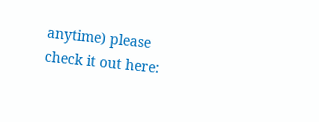anytime) please check it out here: